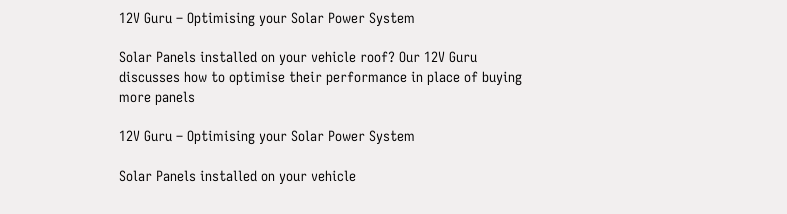12V Guru – Optimising your Solar Power System

Solar Panels installed on your vehicle roof? Our 12V Guru discusses how to optimise their performance in place of buying more panels

12V Guru – Optimising your Solar Power System

Solar Panels installed on your vehicle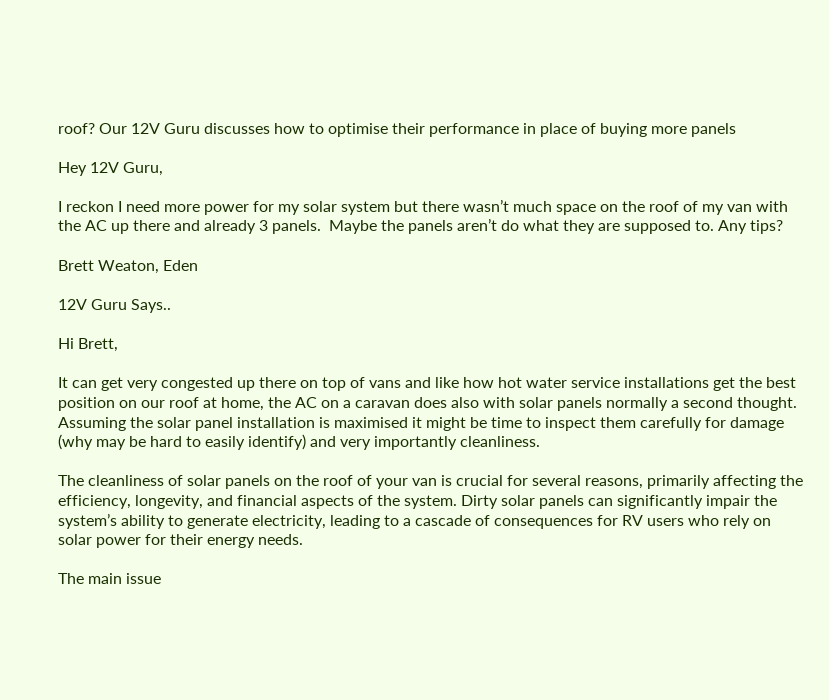roof? Our 12V Guru discusses how to optimise their performance in place of buying more panels

Hey 12V Guru,

I reckon I need more power for my solar system but there wasn’t much space on the roof of my van with the AC up there and already 3 panels.  Maybe the panels aren’t do what they are supposed to. Any tips?

Brett Weaton, Eden

12V Guru Says..

Hi Brett,

It can get very congested up there on top of vans and like how hot water service installations get the best position on our roof at home, the AC on a caravan does also with solar panels normally a second thought.  Assuming the solar panel installation is maximised it might be time to inspect them carefully for damage (why may be hard to easily identify) and very importantly cleanliness.

The cleanliness of solar panels on the roof of your van is crucial for several reasons, primarily affecting the efficiency, longevity, and financial aspects of the system. Dirty solar panels can significantly impair the system’s ability to generate electricity, leading to a cascade of consequences for RV users who rely on solar power for their energy needs.

The main issue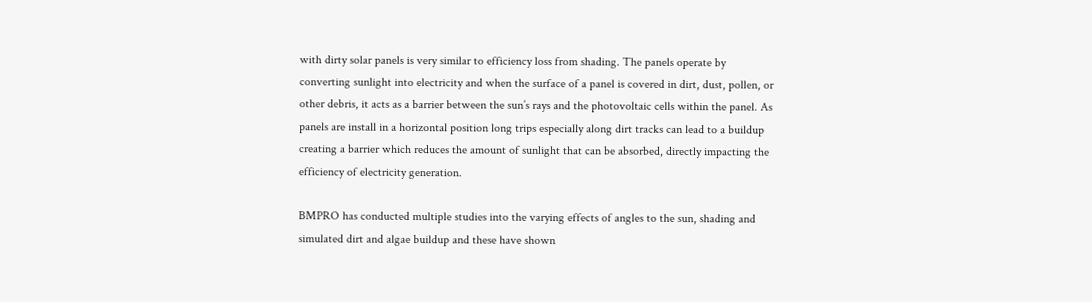with dirty solar panels is very similar to efficiency loss from shading. The panels operate by converting sunlight into electricity and when the surface of a panel is covered in dirt, dust, pollen, or other debris, it acts as a barrier between the sun’s rays and the photovoltaic cells within the panel. As panels are install in a horizontal position long trips especially along dirt tracks can lead to a buildup creating a barrier which reduces the amount of sunlight that can be absorbed, directly impacting the efficiency of electricity generation.

BMPRO has conducted multiple studies into the varying effects of angles to the sun, shading and simulated dirt and algae buildup and these have shown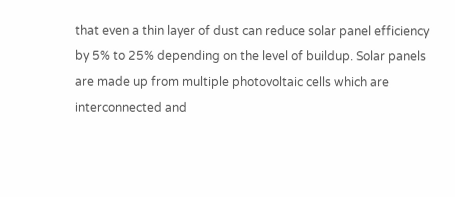that even a thin layer of dust can reduce solar panel efficiency by 5% to 25% depending on the level of buildup. Solar panels are made up from multiple photovoltaic cells which are interconnected and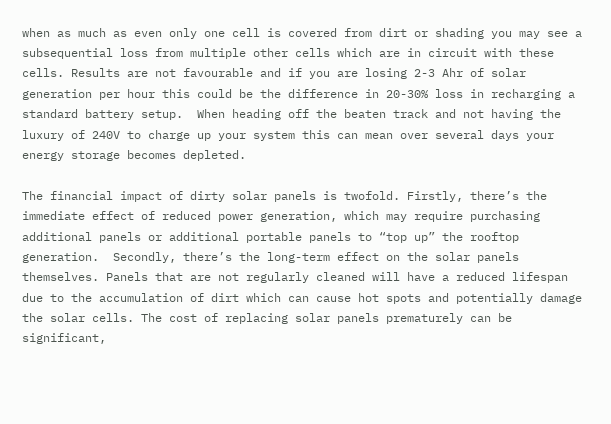when as much as even only one cell is covered from dirt or shading you may see a subsequential loss from multiple other cells which are in circuit with these cells. Results are not favourable and if you are losing 2-3 Ahr of solar generation per hour this could be the difference in 20-30% loss in recharging a standard battery setup.  When heading off the beaten track and not having the luxury of 240V to charge up your system this can mean over several days your energy storage becomes depleted.

The financial impact of dirty solar panels is twofold. Firstly, there’s the immediate effect of reduced power generation, which may require purchasing additional panels or additional portable panels to “top up” the rooftop generation.  Secondly, there’s the long-term effect on the solar panels themselves. Panels that are not regularly cleaned will have a reduced lifespan due to the accumulation of dirt which can cause hot spots and potentially damage the solar cells. The cost of replacing solar panels prematurely can be significant,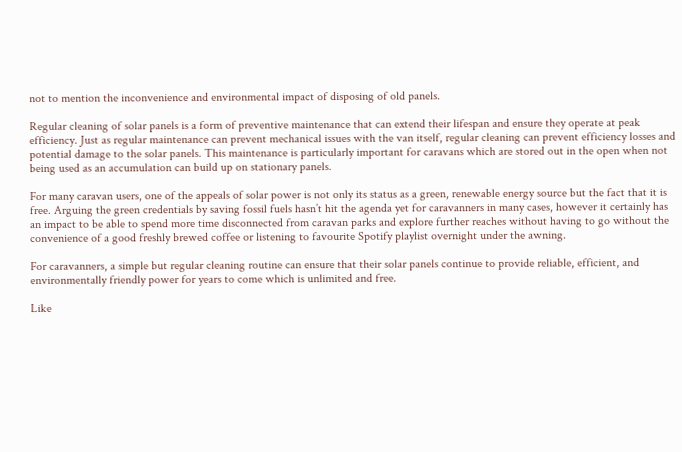not to mention the inconvenience and environmental impact of disposing of old panels.

Regular cleaning of solar panels is a form of preventive maintenance that can extend their lifespan and ensure they operate at peak efficiency. Just as regular maintenance can prevent mechanical issues with the van itself, regular cleaning can prevent efficiency losses and potential damage to the solar panels. This maintenance is particularly important for caravans which are stored out in the open when not being used as an accumulation can build up on stationary panels.

For many caravan users, one of the appeals of solar power is not only its status as a green, renewable energy source but the fact that it is free. Arguing the green credentials by saving fossil fuels hasn’t hit the agenda yet for caravanners in many cases, however it certainly has an impact to be able to spend more time disconnected from caravan parks and explore further reaches without having to go without the convenience of a good freshly brewed coffee or listening to favourite Spotify playlist overnight under the awning.

For caravanners, a simple but regular cleaning routine can ensure that their solar panels continue to provide reliable, efficient, and environmentally friendly power for years to come which is unlimited and free.

Like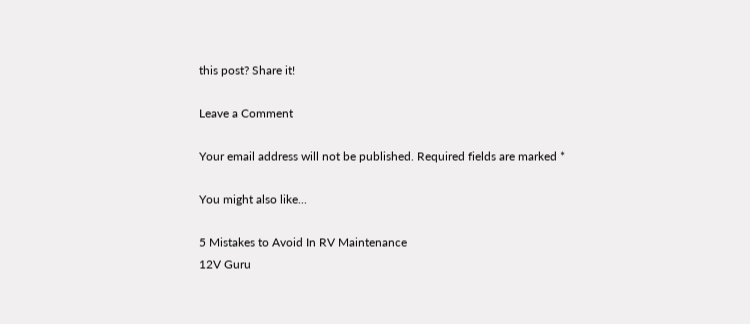this post? Share it!

Leave a Comment

Your email address will not be published. Required fields are marked *

You might also like...

5 Mistakes to Avoid In RV Maintenance
12V Guru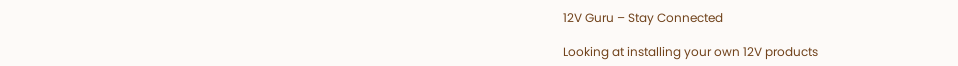12V Guru – Stay Connected

Looking at installing your own 12V products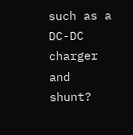such as a DC-DC charger and shunt?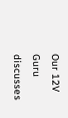Our 12V Guru discusses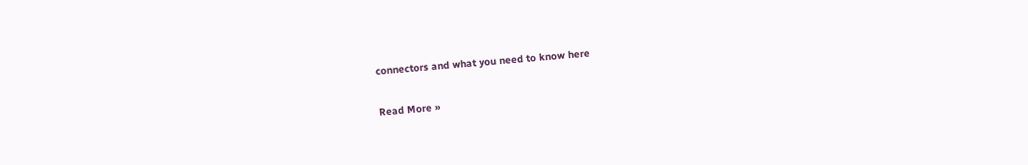connectors and what you need to know here

Read More »